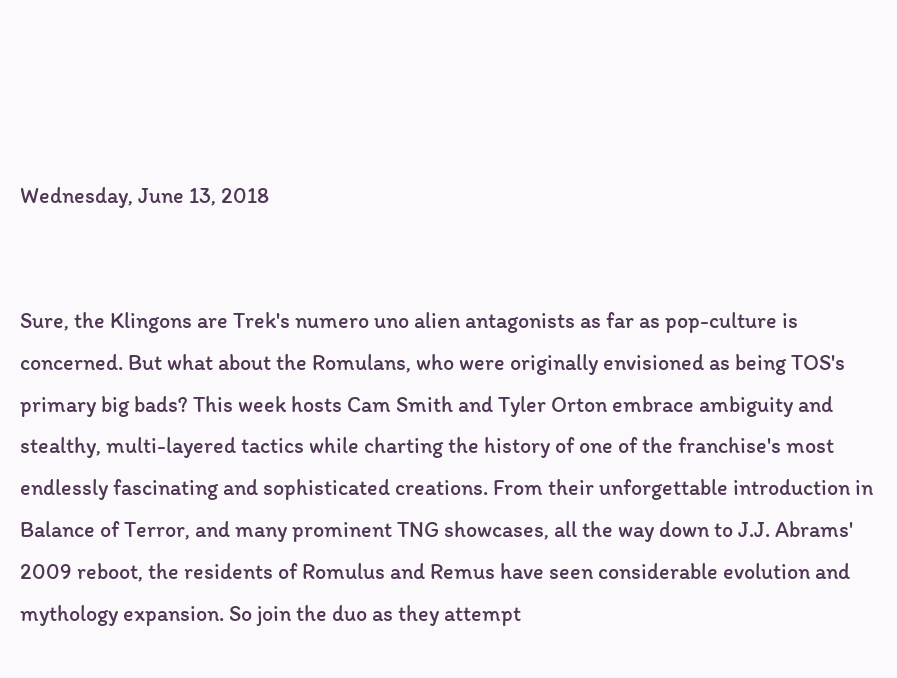Wednesday, June 13, 2018


Sure, the Klingons are Trek's numero uno alien antagonists as far as pop-culture is concerned. But what about the Romulans, who were originally envisioned as being TOS's primary big bads? This week hosts Cam Smith and Tyler Orton embrace ambiguity and stealthy, multi-layered tactics while charting the history of one of the franchise's most endlessly fascinating and sophisticated creations. From their unforgettable introduction in Balance of Terror, and many prominent TNG showcases, all the way down to J.J. Abrams' 2009 reboot, the residents of Romulus and Remus have seen considerable evolution and mythology expansion. So join the duo as they attempt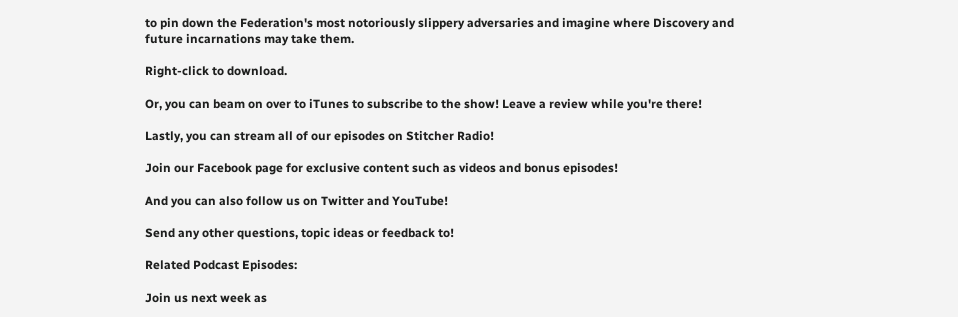to pin down the Federation's most notoriously slippery adversaries and imagine where Discovery and future incarnations may take them.

Right-click to download.

Or, you can beam on over to iTunes to subscribe to the show! Leave a review while you're there!

Lastly, you can stream all of our episodes on Stitcher Radio!

Join our Facebook page for exclusive content such as videos and bonus episodes!

And you can also follow us on Twitter and YouTube!

Send any other questions, topic ideas or feedback to!

Related Podcast Episodes:

Join us next week as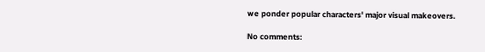we ponder popular characters' major visual makeovers.

No comments: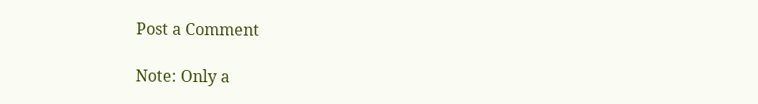Post a Comment

Note: Only a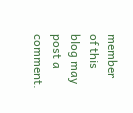member of this blog may post a comment.